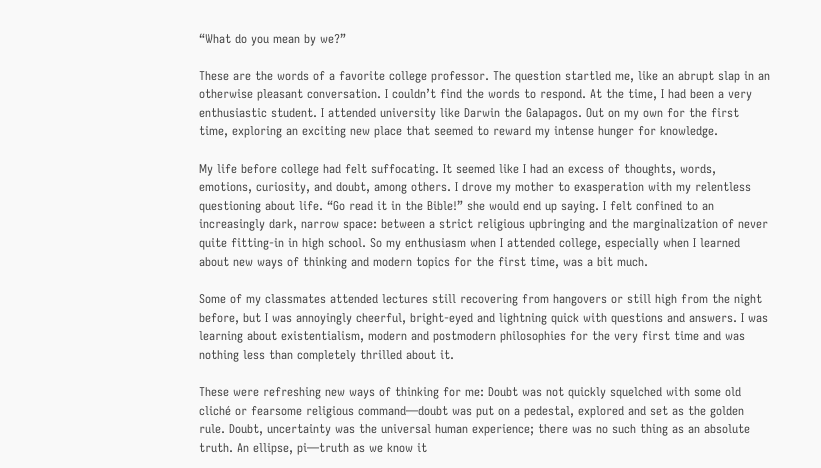“What do you mean by we?”

These are the words of a favorite college professor. The question startled me, like an abrupt slap in an otherwise pleasant conversation. I couldn’t find the words to respond. At the time, I had been a very enthusiastic student. I attended university like Darwin the Galapagos. Out on my own for the first time, exploring an exciting new place that seemed to reward my intense hunger for knowledge.

My life before college had felt suffocating. It seemed like I had an excess of thoughts, words, emotions, curiosity, and doubt, among others. I drove my mother to exasperation with my relentless questioning about life. “Go read it in the Bible!” she would end up saying. I felt confined to an increasingly dark, narrow space: between a strict religious upbringing and the marginalization of never quite fitting-in in high school. So my enthusiasm when I attended college, especially when I learned about new ways of thinking and modern topics for the first time, was a bit much.

Some of my classmates attended lectures still recovering from hangovers or still high from the night before, but I was annoyingly cheerful, bright-eyed and lightning quick with questions and answers. I was learning about existentialism, modern and postmodern philosophies for the very first time and was nothing less than completely thrilled about it.

These were refreshing new ways of thinking for me: Doubt was not quickly squelched with some old cliché or fearsome religious command—doubt was put on a pedestal, explored and set as the golden rule. Doubt, uncertainty was the universal human experience; there was no such thing as an absolute truth. An ellipse, pi—truth as we know it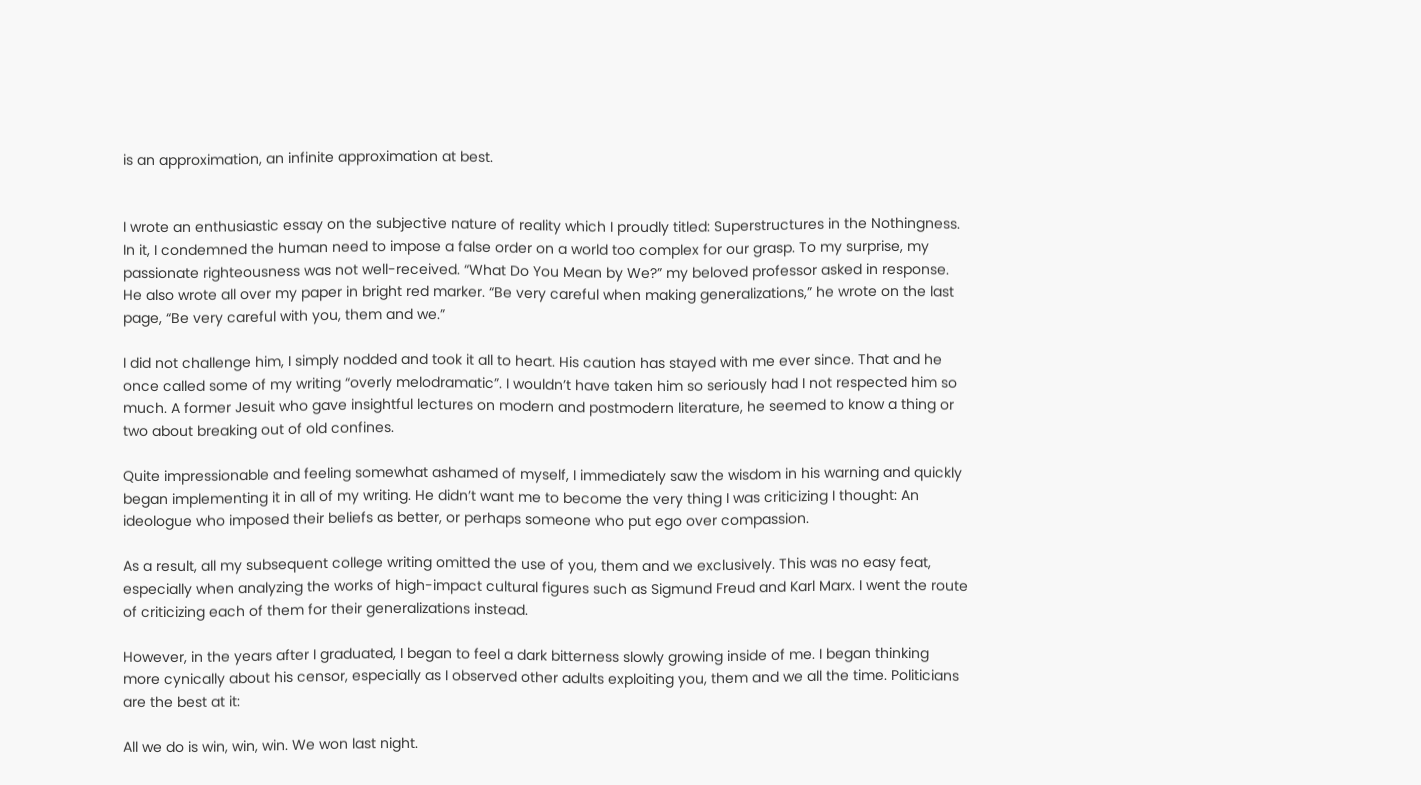is an approximation, an infinite approximation at best.


I wrote an enthusiastic essay on the subjective nature of reality which I proudly titled: Superstructures in the Nothingness. In it, I condemned the human need to impose a false order on a world too complex for our grasp. To my surprise, my passionate righteousness was not well-received. “What Do You Mean by We?” my beloved professor asked in response. He also wrote all over my paper in bright red marker. “Be very careful when making generalizations,” he wrote on the last page, “Be very careful with you, them and we.”

I did not challenge him, I simply nodded and took it all to heart. His caution has stayed with me ever since. That and he once called some of my writing “overly melodramatic”. I wouldn’t have taken him so seriously had I not respected him so much. A former Jesuit who gave insightful lectures on modern and postmodern literature, he seemed to know a thing or two about breaking out of old confines.

Quite impressionable and feeling somewhat ashamed of myself, I immediately saw the wisdom in his warning and quickly began implementing it in all of my writing. He didn’t want me to become the very thing I was criticizing I thought: An ideologue who imposed their beliefs as better, or perhaps someone who put ego over compassion.

As a result, all my subsequent college writing omitted the use of you, them and we exclusively. This was no easy feat, especially when analyzing the works of high-impact cultural figures such as Sigmund Freud and Karl Marx. I went the route of criticizing each of them for their generalizations instead.

However, in the years after I graduated, I began to feel a dark bitterness slowly growing inside of me. I began thinking more cynically about his censor, especially as I observed other adults exploiting you, them and we all the time. Politicians are the best at it:

All we do is win, win, win. We won last night.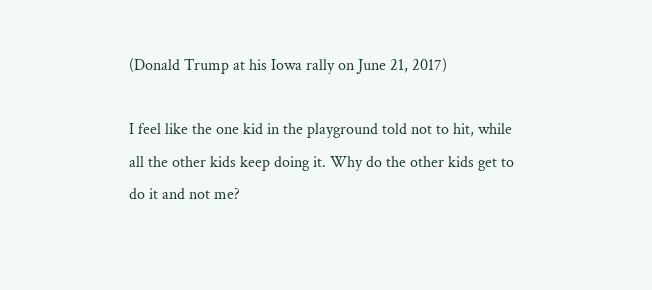(Donald Trump at his Iowa rally on June 21, 2017)

I feel like the one kid in the playground told not to hit, while all the other kids keep doing it. Why do the other kids get to do it and not me?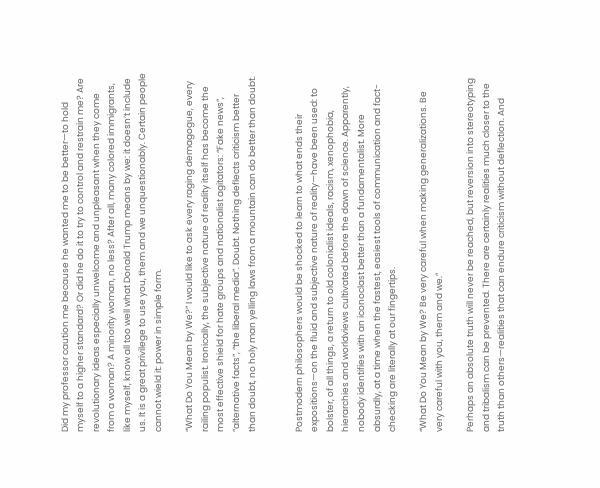Did my professor caution me because he wanted me to be better—to hold myself to a higher standard? Or did he do it to try to control and restrain me? Are revolutionary ideas especially unwelcome and unpleasant when they come from a woman? A minority woman, no less? After all, many colored immigrants, like myself, know all too well what Donald Trump means by we: it doesn’t include us. It is a great privilege to use you, them and we unquestionably. Certain people cannot wield it: power in simple form.

“What Do You Mean by We?” I would like to ask every raging demagogue, every railing populist. Ironically, the subjective nature of reality itself has become the most effective shield for hate groups and nationalist agitators: “Fake news”, “alternative facts”, “the liberal media”. Doubt. Nothing deflects criticism better than doubt, no holy man yelling laws from a mountain can do better than doubt.


Postmodern philosophers would be shocked to learn to what ends their expositions—on the fluid and subjective nature of reality—have been used: to bolster, of all things, a return to old colonialist ideals, racism, xenophobia, hierarchies and worldviews cultivated before the dawn of science. Apparently, nobody identifies with an iconoclast better than a fundamentalist. More absurdly, at a time when the fastest, easiest tools of communication and fact-checking are literally at our fingertips.

“What Do You Mean by We? Be very careful when making generalizations. Be very careful with you, them and we.”

Perhaps an absolute truth will never be reached, but reversion into stereotyping and tribalism can be prevented. There are certainly realities much closer to the truth than others—realities that can endure criticism without deflection. And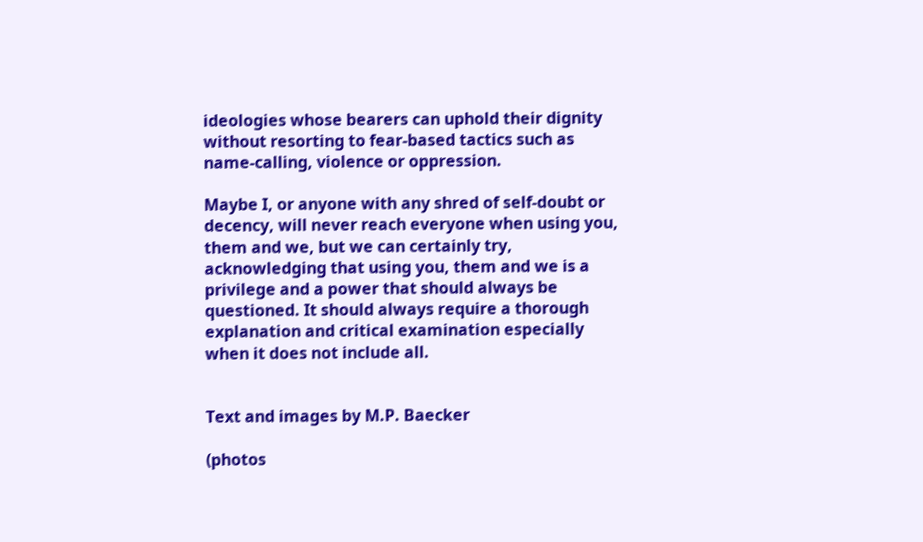ideologies whose bearers can uphold their dignity without resorting to fear-based tactics such as name-calling, violence or oppression.

Maybe I, or anyone with any shred of self-doubt or decency, will never reach everyone when using you, them and we, but we can certainly try, acknowledging that using you, them and we is a privilege and a power that should always be questioned. It should always require a thorough explanation and critical examination especially when it does not include all.


Text and images by M.P. Baecker

(photos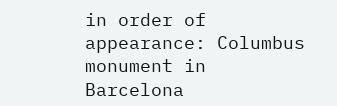in order of appearance: Columbus monument in Barcelona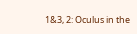1&3, 2: Oculus in the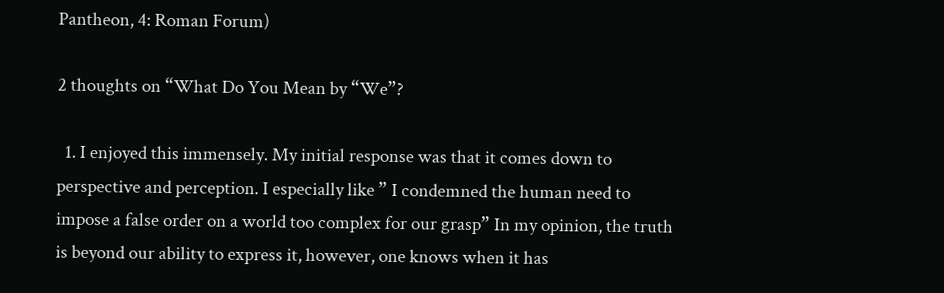Pantheon, 4: Roman Forum)

2 thoughts on “What Do You Mean by “We”?

  1. I enjoyed this immensely. My initial response was that it comes down to perspective and perception. I especially like ” I condemned the human need to impose a false order on a world too complex for our grasp” In my opinion, the truth is beyond our ability to express it, however, one knows when it has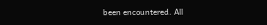been encountered. All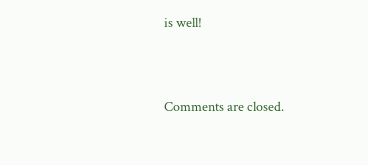is well!


Comments are closed.